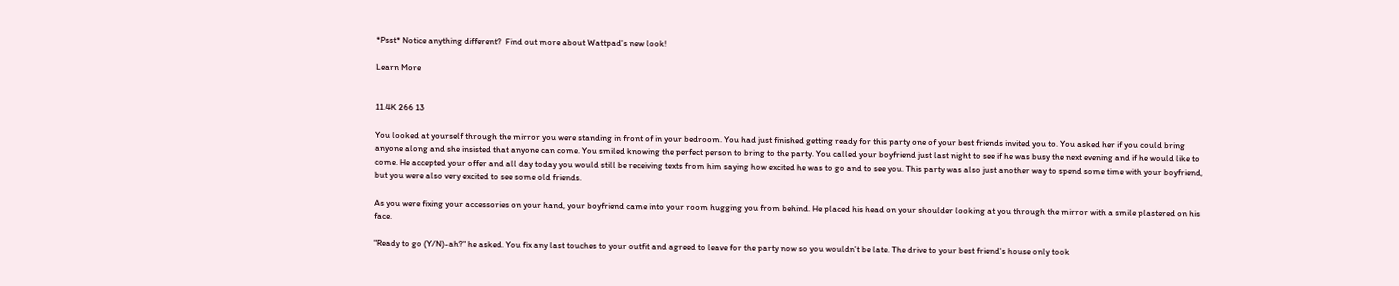*Psst* Notice anything different?  Find out more about Wattpad's new look!

Learn More


11.4K 266 13

You looked at yourself through the mirror you were standing in front of in your bedroom. You had just finished getting ready for this party one of your best friends invited you to. You asked her if you could bring anyone along and she insisted that anyone can come. You smiled knowing the perfect person to bring to the party. You called your boyfriend just last night to see if he was busy the next evening and if he would like to come. He accepted your offer and all day today you would still be receiving texts from him saying how excited he was to go and to see you. This party was also just another way to spend some time with your boyfriend, but you were also very excited to see some old friends.

As you were fixing your accessories on your hand, your boyfriend came into your room hugging you from behind. He placed his head on your shoulder looking at you through the mirror with a smile plastered on his face.

"Ready to go (Y/N)-ah?" he asked. You fix any last touches to your outfit and agreed to leave for the party now so you wouldn't be late. The drive to your best friend's house only took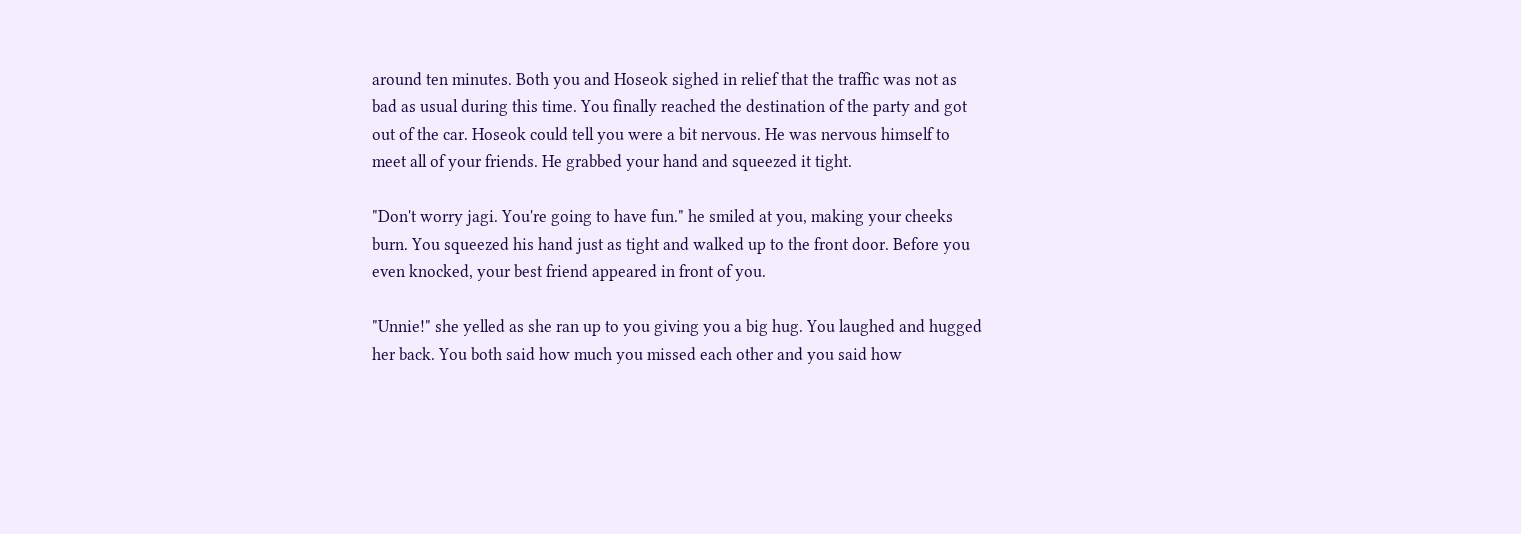around ten minutes. Both you and Hoseok sighed in relief that the traffic was not as bad as usual during this time. You finally reached the destination of the party and got out of the car. Hoseok could tell you were a bit nervous. He was nervous himself to meet all of your friends. He grabbed your hand and squeezed it tight.

"Don't worry jagi. You're going to have fun." he smiled at you, making your cheeks burn. You squeezed his hand just as tight and walked up to the front door. Before you even knocked, your best friend appeared in front of you.

"Unnie!" she yelled as she ran up to you giving you a big hug. You laughed and hugged her back. You both said how much you missed each other and you said how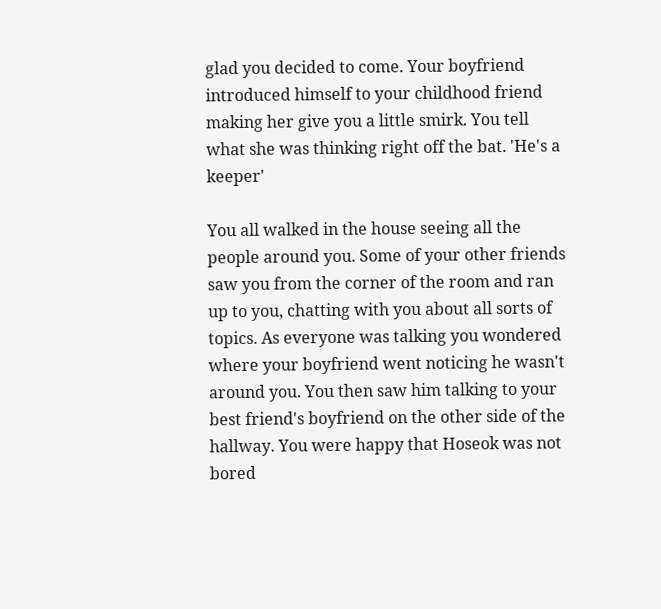glad you decided to come. Your boyfriend introduced himself to your childhood friend making her give you a little smirk. You tell what she was thinking right off the bat. 'He's a keeper'

You all walked in the house seeing all the people around you. Some of your other friends saw you from the corner of the room and ran up to you, chatting with you about all sorts of topics. As everyone was talking you wondered where your boyfriend went noticing he wasn't around you. You then saw him talking to your best friend's boyfriend on the other side of the hallway. You were happy that Hoseok was not bored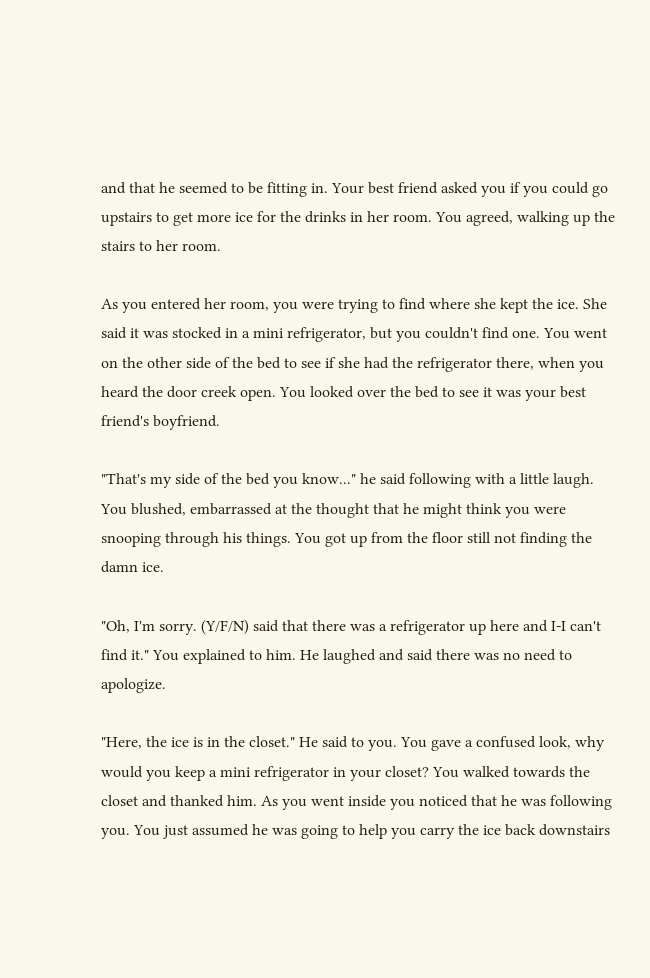and that he seemed to be fitting in. Your best friend asked you if you could go upstairs to get more ice for the drinks in her room. You agreed, walking up the stairs to her room.

As you entered her room, you were trying to find where she kept the ice. She said it was stocked in a mini refrigerator, but you couldn't find one. You went on the other side of the bed to see if she had the refrigerator there, when you heard the door creek open. You looked over the bed to see it was your best friend's boyfriend.

"That's my side of the bed you know..." he said following with a little laugh. You blushed, embarrassed at the thought that he might think you were snooping through his things. You got up from the floor still not finding the damn ice.

"Oh, I'm sorry. (Y/F/N) said that there was a refrigerator up here and I-I can't find it." You explained to him. He laughed and said there was no need to apologize.

"Here, the ice is in the closet." He said to you. You gave a confused look, why would you keep a mini refrigerator in your closet? You walked towards the closet and thanked him. As you went inside you noticed that he was following you. You just assumed he was going to help you carry the ice back downstairs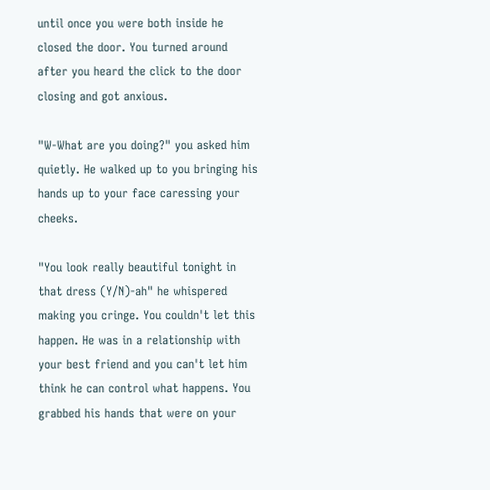until once you were both inside he closed the door. You turned around after you heard the click to the door closing and got anxious.

"W-What are you doing?" you asked him quietly. He walked up to you bringing his hands up to your face caressing your cheeks.

"You look really beautiful tonight in that dress (Y/N)-ah" he whispered making you cringe. You couldn't let this happen. He was in a relationship with your best friend and you can't let him think he can control what happens. You grabbed his hands that were on your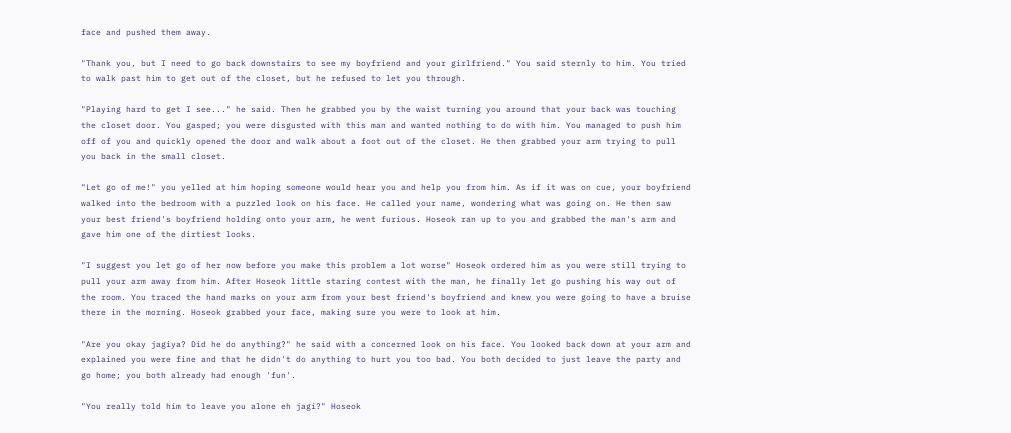face and pushed them away.

"Thank you, but I need to go back downstairs to see my boyfriend and your girlfriend." You said sternly to him. You tried to walk past him to get out of the closet, but he refused to let you through.

"Playing hard to get I see..." he said. Then he grabbed you by the waist turning you around that your back was touching the closet door. You gasped; you were disgusted with this man and wanted nothing to do with him. You managed to push him off of you and quickly opened the door and walk about a foot out of the closet. He then grabbed your arm trying to pull you back in the small closet.

"Let go of me!" you yelled at him hoping someone would hear you and help you from him. As if it was on cue, your boyfriend walked into the bedroom with a puzzled look on his face. He called your name, wondering what was going on. He then saw your best friend's boyfriend holding onto your arm, he went furious. Hoseok ran up to you and grabbed the man's arm and gave him one of the dirtiest looks.

"I suggest you let go of her now before you make this problem a lot worse" Hoseok ordered him as you were still trying to pull your arm away from him. After Hoseok little staring contest with the man, he finally let go pushing his way out of the room. You traced the hand marks on your arm from your best friend's boyfriend and knew you were going to have a bruise there in the morning. Hoseok grabbed your face, making sure you were to look at him.

"Are you okay jagiya? Did he do anything?" he said with a concerned look on his face. You looked back down at your arm and explained you were fine and that he didn't do anything to hurt you too bad. You both decided to just leave the party and go home; you both already had enough 'fun'.

"You really told him to leave you alone eh jagi?" Hoseok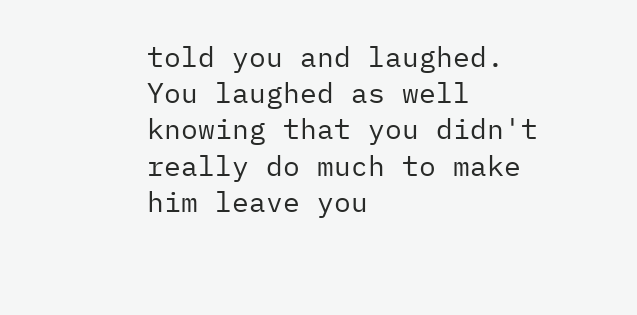told you and laughed. You laughed as well knowing that you didn't really do much to make him leave you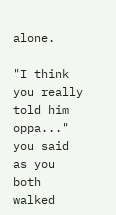alone.

"I think you really told him oppa..." you said as you both walked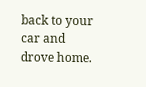back to your car and drove home.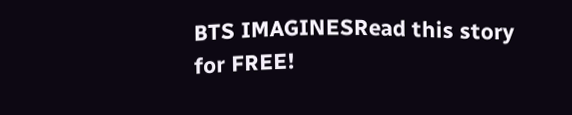BTS IMAGINESRead this story for FREE!